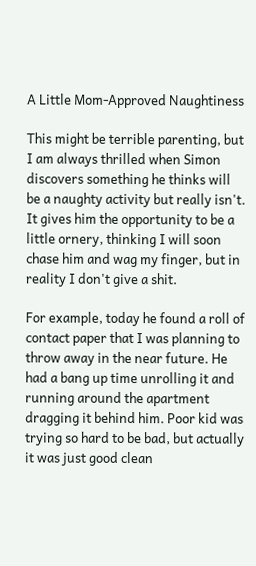A Little Mom-Approved Naughtiness

This might be terrible parenting, but I am always thrilled when Simon discovers something he thinks will be a naughty activity but really isn't. It gives him the opportunity to be a little ornery, thinking I will soon chase him and wag my finger, but in reality I don't give a shit.

For example, today he found a roll of contact paper that I was planning to throw away in the near future. He had a bang up time unrolling it and running around the apartment dragging it behind him. Poor kid was trying so hard to be bad, but actually it was just good clean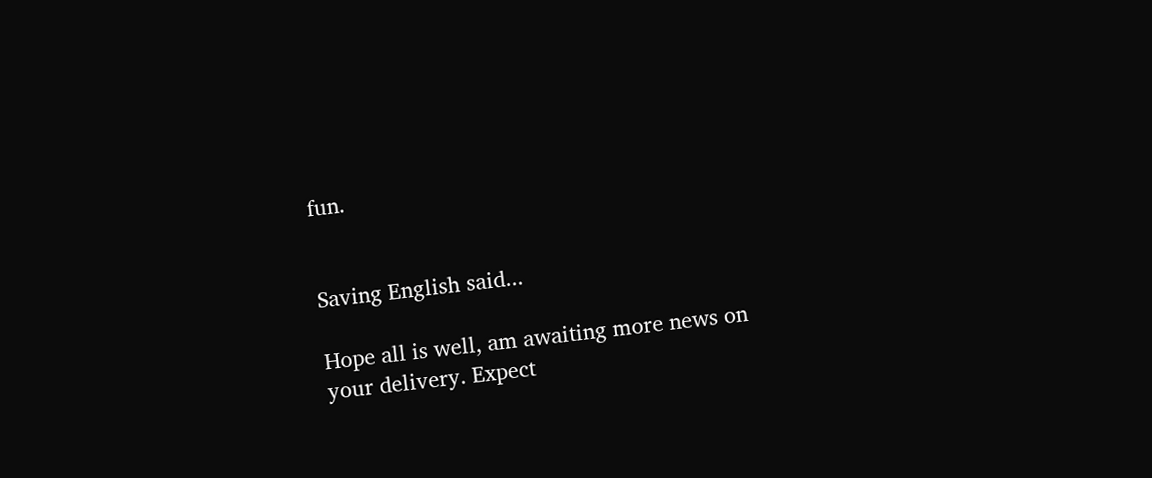fun.


Saving English said...

Hope all is well, am awaiting more news on your delivery. Expect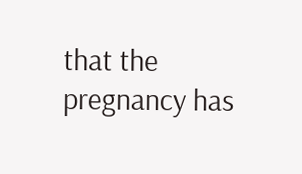that the pregnancy has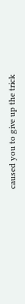caused you to give up the trick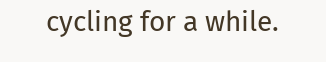cycling for a while.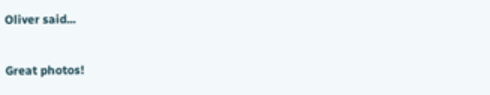Oliver said...

Great photos!